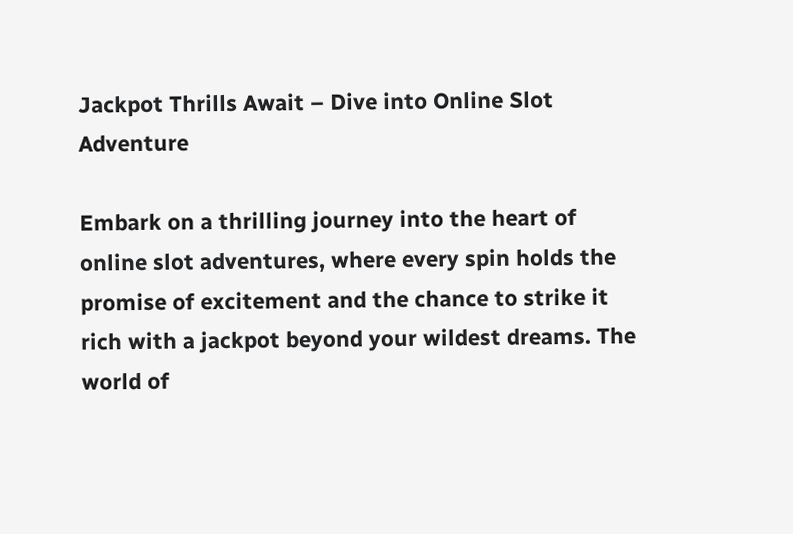Jackpot Thrills Await – Dive into Online Slot Adventure

Embark on a thrilling journey into the heart of online slot adventures, where every spin holds the promise of excitement and the chance to strike it rich with a jackpot beyond your wildest dreams. The world of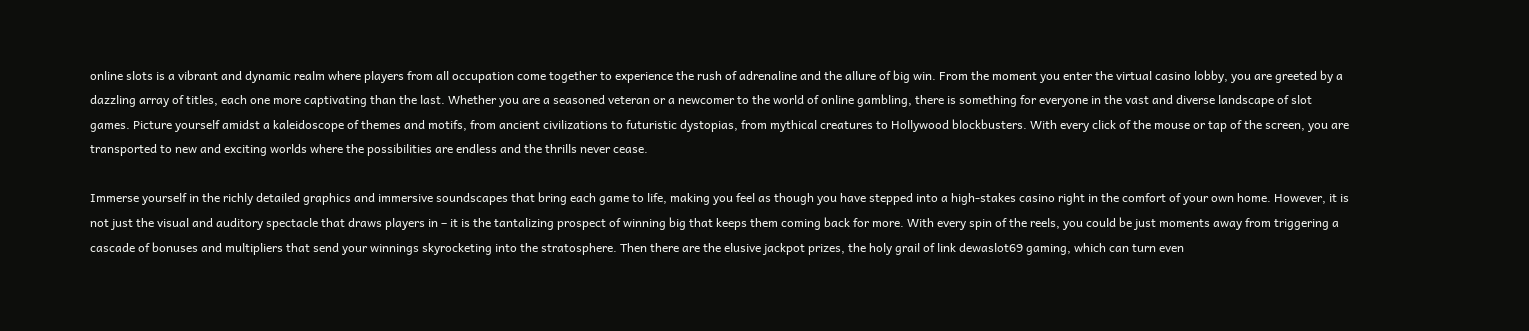online slots is a vibrant and dynamic realm where players from all occupation come together to experience the rush of adrenaline and the allure of big win. From the moment you enter the virtual casino lobby, you are greeted by a dazzling array of titles, each one more captivating than the last. Whether you are a seasoned veteran or a newcomer to the world of online gambling, there is something for everyone in the vast and diverse landscape of slot games. Picture yourself amidst a kaleidoscope of themes and motifs, from ancient civilizations to futuristic dystopias, from mythical creatures to Hollywood blockbusters. With every click of the mouse or tap of the screen, you are transported to new and exciting worlds where the possibilities are endless and the thrills never cease.

Immerse yourself in the richly detailed graphics and immersive soundscapes that bring each game to life, making you feel as though you have stepped into a high-stakes casino right in the comfort of your own home. However, it is not just the visual and auditory spectacle that draws players in – it is the tantalizing prospect of winning big that keeps them coming back for more. With every spin of the reels, you could be just moments away from triggering a cascade of bonuses and multipliers that send your winnings skyrocketing into the stratosphere. Then there are the elusive jackpot prizes, the holy grail of link dewaslot69 gaming, which can turn even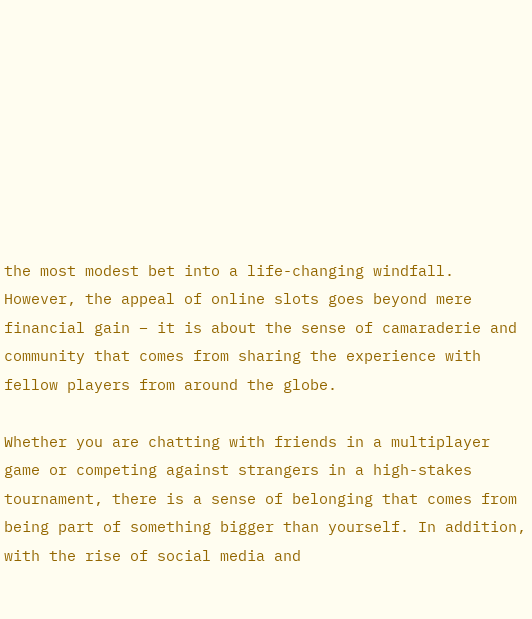the most modest bet into a life-changing windfall. However, the appeal of online slots goes beyond mere financial gain – it is about the sense of camaraderie and community that comes from sharing the experience with fellow players from around the globe.

Whether you are chatting with friends in a multiplayer game or competing against strangers in a high-stakes tournament, there is a sense of belonging that comes from being part of something bigger than yourself. In addition, with the rise of social media and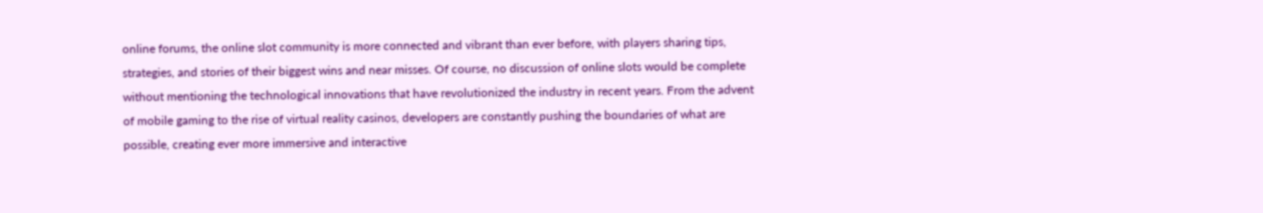online forums, the online slot community is more connected and vibrant than ever before, with players sharing tips, strategies, and stories of their biggest wins and near misses. Of course, no discussion of online slots would be complete without mentioning the technological innovations that have revolutionized the industry in recent years. From the advent of mobile gaming to the rise of virtual reality casinos, developers are constantly pushing the boundaries of what are possible, creating ever more immersive and interactive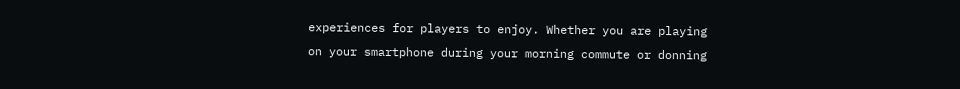experiences for players to enjoy. Whether you are playing on your smartphone during your morning commute or donning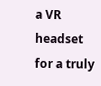a VR headset for a truly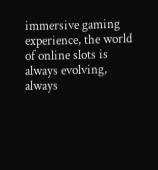immersive gaming experience, the world of online slots is always evolving, always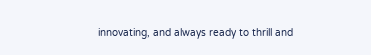innovating, and always ready to thrill and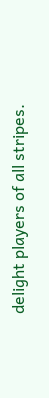delight players of all stripes.